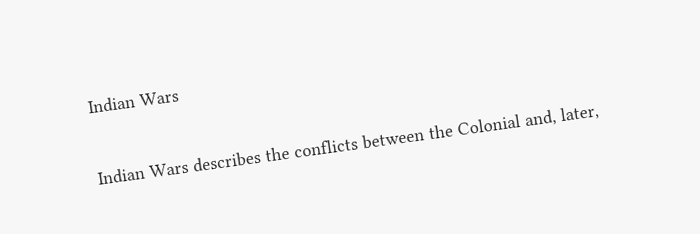Indian Wars

Indian Wars describes the conflicts between the Colonial and, later,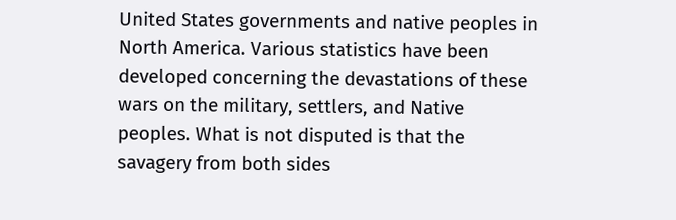United States governments and native peoples in North America. Various statistics have been developed concerning the devastations of these wars on the military, settlers, and Native peoples. What is not disputed is that the savagery from both sides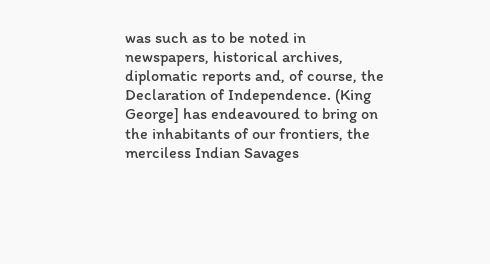was such as to be noted in newspapers, historical archives, diplomatic reports and, of course, the Declaration of Independence. (King George] has endeavoured to bring on the inhabitants of our frontiers, the merciless Indian Savages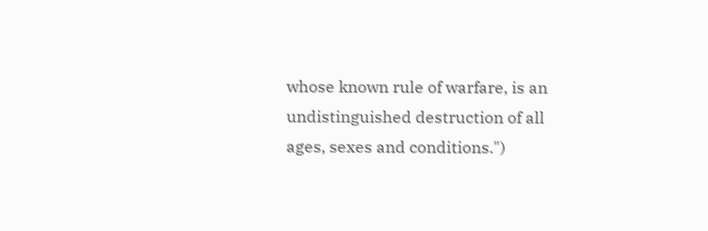whose known rule of warfare, is an undistinguished destruction of all ages, sexes and conditions.")